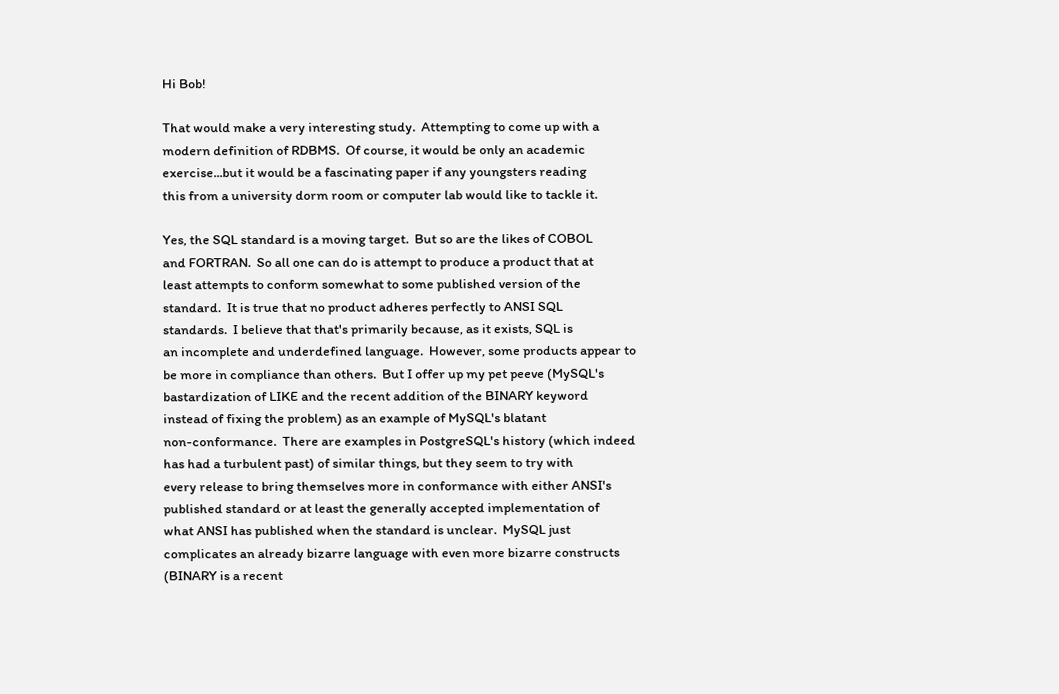Hi Bob!

That would make a very interesting study.  Attempting to come up with a
modern definition of RDBMS.  Of course, it would be only an academic
exercise...but it would be a fascinating paper if any youngsters reading
this from a university dorm room or computer lab would like to tackle it.

Yes, the SQL standard is a moving target.  But so are the likes of COBOL
and FORTRAN.  So all one can do is attempt to produce a product that at
least attempts to conform somewhat to some published version of the
standard.  It is true that no product adheres perfectly to ANSI SQL
standards.  I believe that that's primarily because, as it exists, SQL is
an incomplete and underdefined language.  However, some products appear to
be more in compliance than others.  But I offer up my pet peeve (MySQL's
bastardization of LIKE and the recent addition of the BINARY keyword
instead of fixing the problem) as an example of MySQL's blatant
non-conformance.  There are examples in PostgreSQL's history (which indeed
has had a turbulent past) of similar things, but they seem to try with
every release to bring themselves more in conformance with either ANSI's
published standard or at least the generally accepted implementation of
what ANSI has published when the standard is unclear.  MySQL just
complicates an already bizarre language with even more bizarre constructs
(BINARY is a recent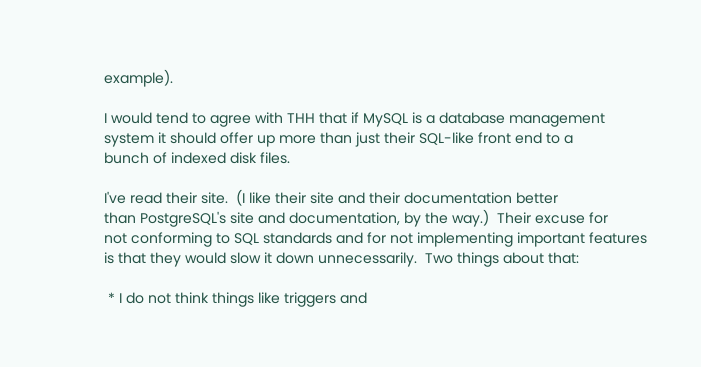example).

I would tend to agree with THH that if MySQL is a database management
system it should offer up more than just their SQL-like front end to a
bunch of indexed disk files.

I've read their site.  (I like their site and their documentation better
than PostgreSQL's site and documentation, by the way.)  Their excuse for
not conforming to SQL standards and for not implementing important features
is that they would slow it down unnecessarily.  Two things about that:

 * I do not think things like triggers and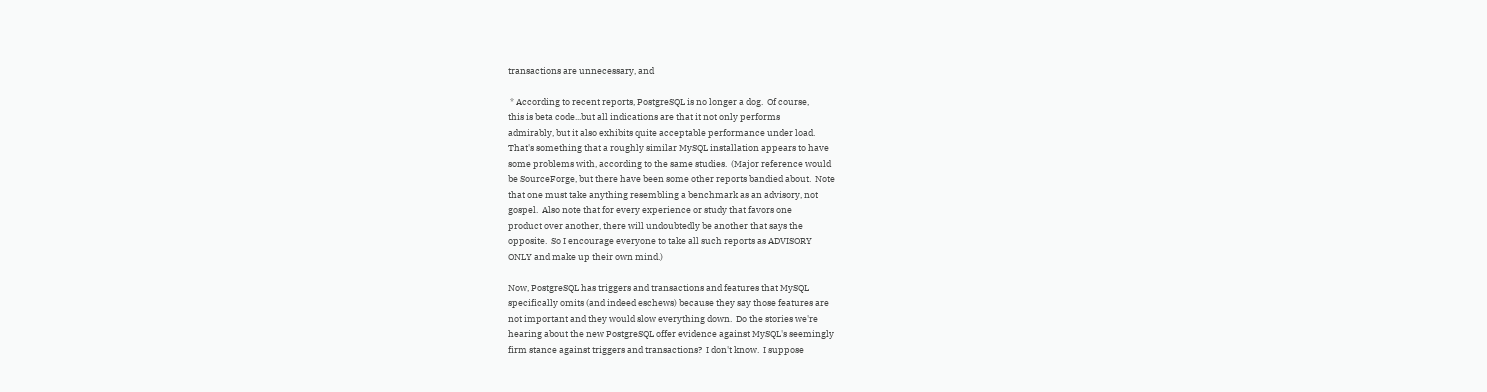transactions are unnecessary, and

 * According to recent reports, PostgreSQL is no longer a dog.  Of course,
this is beta code...but all indications are that it not only performs
admirably, but it also exhibits quite acceptable performance under load.
That's something that a roughly similar MySQL installation appears to have
some problems with, according to the same studies.  (Major reference would
be SourceForge, but there have been some other reports bandied about.  Note
that one must take anything resembling a benchmark as an advisory, not
gospel.  Also note that for every experience or study that favors one
product over another, there will undoubtedly be another that says the
opposite.  So I encourage everyone to take all such reports as ADVISORY
ONLY and make up their own mind.)

Now, PostgreSQL has triggers and transactions and features that MySQL
specifically omits (and indeed eschews) because they say those features are
not important and they would slow everything down.  Do the stories we're
hearing about the new PostgreSQL offer evidence against MySQL's seemingly
firm stance against triggers and transactions?  I don't know.  I suppose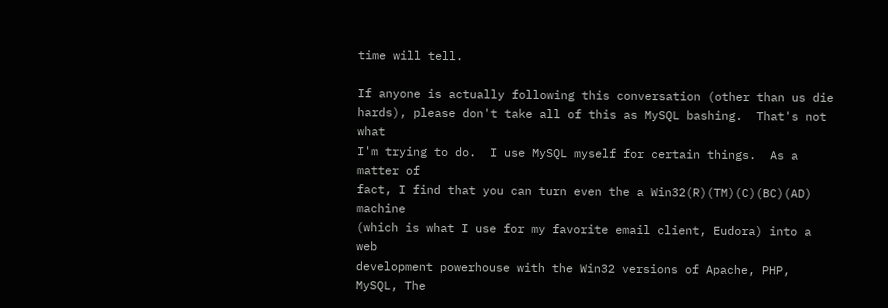time will tell.

If anyone is actually following this conversation (other than us die
hards), please don't take all of this as MySQL bashing.  That's not what
I'm trying to do.  I use MySQL myself for certain things.  As a matter of
fact, I find that you can turn even the a Win32(R)(TM)(C)(BC)(AD) machine
(which is what I use for my favorite email client, Eudora) into a web
development powerhouse with the Win32 versions of Apache, PHP, MySQL, The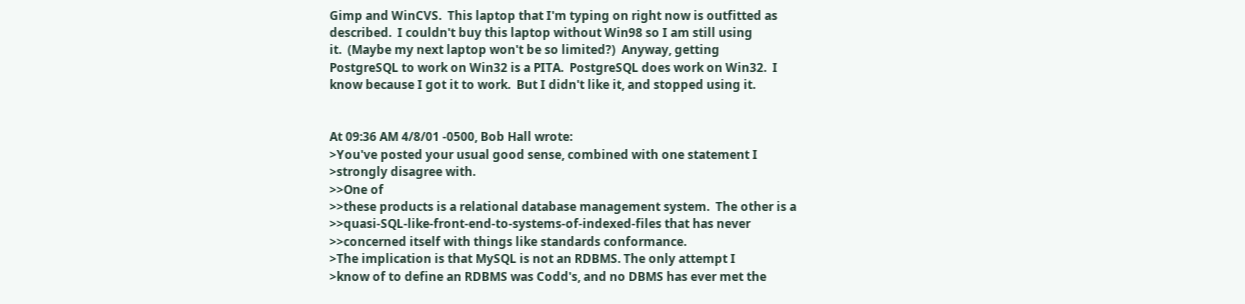Gimp and WinCVS.  This laptop that I'm typing on right now is outfitted as
described.  I couldn't buy this laptop without Win98 so I am still using
it.  (Maybe my next laptop won't be so limited?)  Anyway, getting
PostgreSQL to work on Win32 is a PITA.  PostgreSQL does work on Win32.  I
know because I got it to work.  But I didn't like it, and stopped using it.


At 09:36 AM 4/8/01 -0500, Bob Hall wrote:
>You've posted your usual good sense, combined with one statement I
>strongly disagree with.
>>One of
>>these products is a relational database management system.  The other is a
>>quasi-SQL-like-front-end-to-systems-of-indexed-files that has never
>>concerned itself with things like standards conformance.
>The implication is that MySQL is not an RDBMS. The only attempt I
>know of to define an RDBMS was Codd's, and no DBMS has ever met the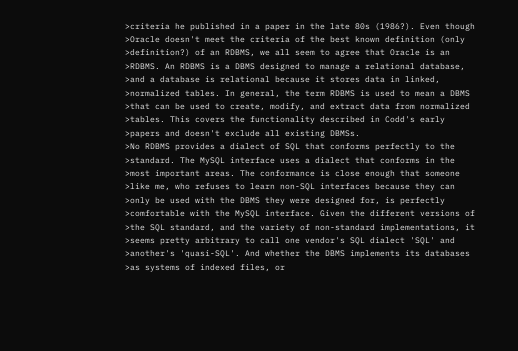>criteria he published in a paper in the late 80s (1986?). Even though
>Oracle doesn't meet the criteria of the best known definition (only
>definition?) of an RDBMS, we all seem to agree that Oracle is an
>RDBMS. An RDBMS is a DBMS designed to manage a relational database,
>and a database is relational because it stores data in linked,
>normalized tables. In general, the term RDBMS is used to mean a DBMS
>that can be used to create, modify, and extract data from normalized
>tables. This covers the functionality described in Codd's early
>papers and doesn't exclude all existing DBMSs.
>No RDBMS provides a dialect of SQL that conforms perfectly to the
>standard. The MySQL interface uses a dialect that conforms in the
>most important areas. The conformance is close enough that someone
>like me, who refuses to learn non-SQL interfaces because they can
>only be used with the DBMS they were designed for, is perfectly
>comfortable with the MySQL interface. Given the different versions of
>the SQL standard, and the variety of non-standard implementations, it
>seems pretty arbitrary to call one vendor's SQL dialect 'SQL' and
>another's 'quasi-SQL'. And whether the DBMS implements its databases
>as systems of indexed files, or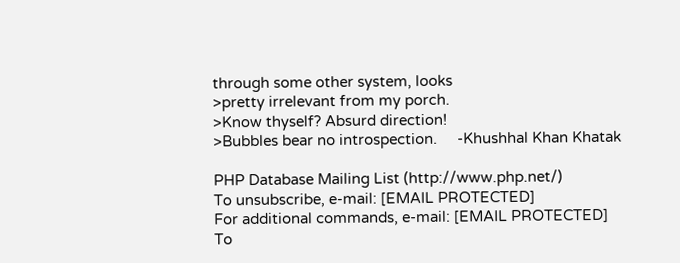through some other system, looks
>pretty irrelevant from my porch.
>Know thyself? Absurd direction!
>Bubbles bear no introspection.     -Khushhal Khan Khatak

PHP Database Mailing List (http://www.php.net/)
To unsubscribe, e-mail: [EMAIL PROTECTED]
For additional commands, e-mail: [EMAIL PROTECTED]
To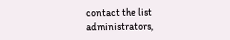contact the list administrators,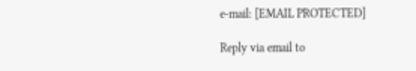e-mail: [EMAIL PROTECTED]

Reply via email to